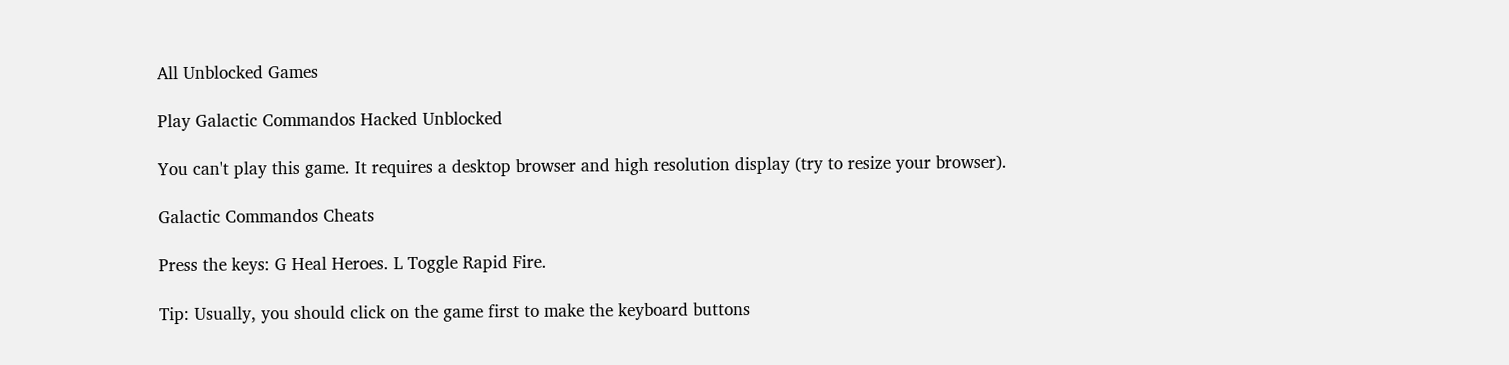All Unblocked Games

Play Galactic Commandos Hacked Unblocked

You can't play this game. It requires a desktop browser and high resolution display (try to resize your browser).

Galactic Commandos Cheats

Press the keys: G Heal Heroes. L Toggle Rapid Fire.

Tip: Usually, you should click on the game first to make the keyboard buttons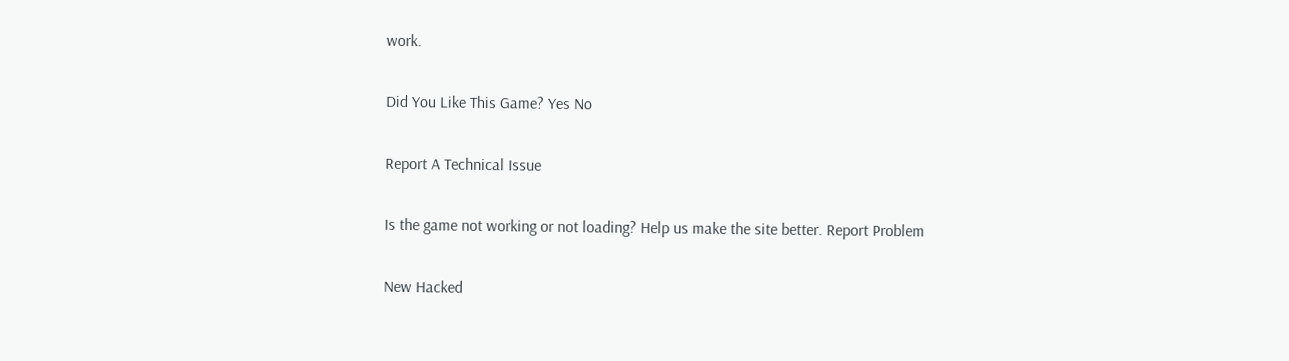work.

Did You Like This Game? Yes No

Report A Technical Issue

Is the game not working or not loading? Help us make the site better. Report Problem

New Hacked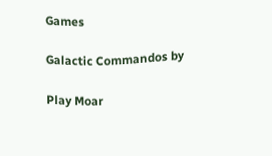Games

Galactic Commandos by

Play Moar